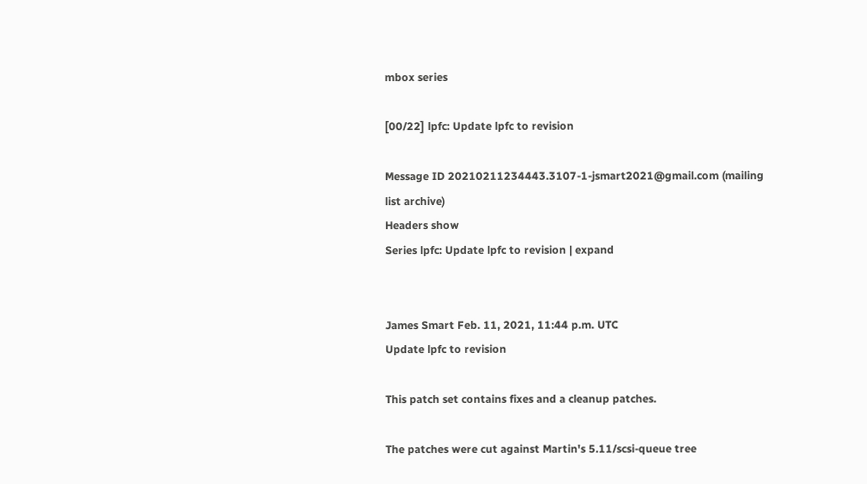mbox series

[00/22] lpfc: Update lpfc to revision

Message ID 20210211234443.3107-1-jsmart2021@gmail.com (mailing list archive)
Headers show
Series lpfc: Update lpfc to revision | expand


James Smart Feb. 11, 2021, 11:44 p.m. UTC
Update lpfc to revision

This patch set contains fixes and a cleanup patches.

The patches were cut against Martin's 5.11/scsi-queue tree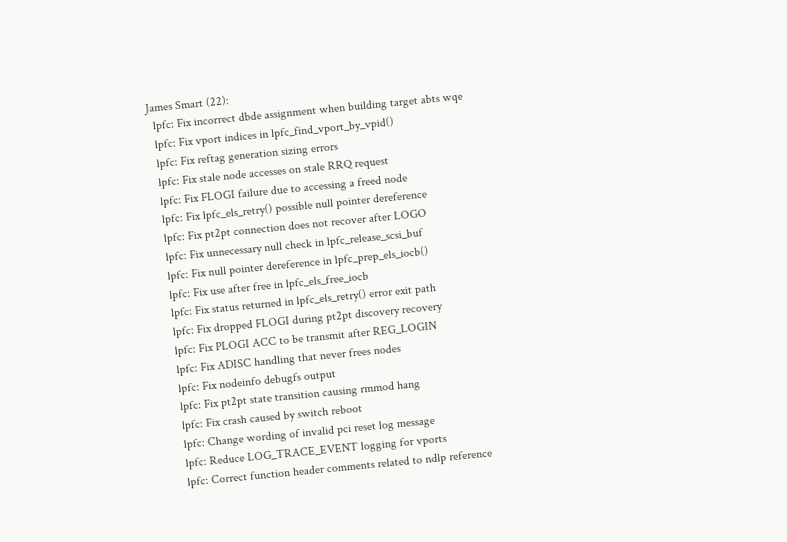James Smart (22):
  lpfc: Fix incorrect dbde assignment when building target abts wqe
  lpfc: Fix vport indices in lpfc_find_vport_by_vpid()
  lpfc: Fix reftag generation sizing errors
  lpfc: Fix stale node accesses on stale RRQ request
  lpfc: Fix FLOGI failure due to accessing a freed node
  lpfc: Fix lpfc_els_retry() possible null pointer dereference
  lpfc: Fix pt2pt connection does not recover after LOGO
  lpfc: Fix unnecessary null check in lpfc_release_scsi_buf
  lpfc: Fix null pointer dereference in lpfc_prep_els_iocb()
  lpfc: Fix use after free in lpfc_els_free_iocb
  lpfc: Fix status returned in lpfc_els_retry() error exit path
  lpfc: Fix dropped FLOGI during pt2pt discovery recovery
  lpfc: Fix PLOGI ACC to be transmit after REG_LOGIN
  lpfc: Fix ADISC handling that never frees nodes
  lpfc: Fix nodeinfo debugfs output
  lpfc: Fix pt2pt state transition causing rmmod hang
  lpfc: Fix crash caused by switch reboot
  lpfc: Change wording of invalid pci reset log message
  lpfc: Reduce LOG_TRACE_EVENT logging for vports
  lpfc: Correct function header comments related to ndlp reference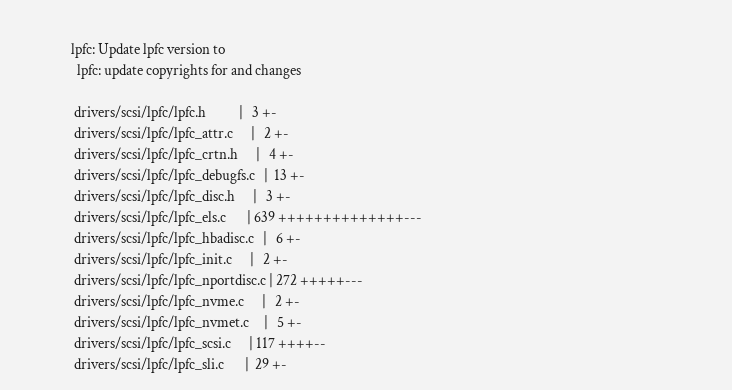lpfc: Update lpfc version to
  lpfc: update copyrights for and changes

 drivers/scsi/lpfc/lpfc.h           |   3 +-
 drivers/scsi/lpfc/lpfc_attr.c      |   2 +-
 drivers/scsi/lpfc/lpfc_crtn.h      |   4 +-
 drivers/scsi/lpfc/lpfc_debugfs.c   |  13 +-
 drivers/scsi/lpfc/lpfc_disc.h      |   3 +-
 drivers/scsi/lpfc/lpfc_els.c       | 639 ++++++++++++++---
 drivers/scsi/lpfc/lpfc_hbadisc.c   |   6 +-
 drivers/scsi/lpfc/lpfc_init.c      |   2 +-
 drivers/scsi/lpfc/lpfc_nportdisc.c | 272 +++++---
 drivers/scsi/lpfc/lpfc_nvme.c      |   2 +-
 drivers/scsi/lpfc/lpfc_nvmet.c     |   5 +-
 drivers/scsi/lpfc/lpfc_scsi.c      | 117 ++++--
 drivers/scsi/lpfc/lpfc_sli.c       |  29 +-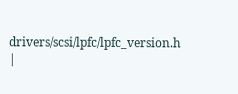drivers/scsi/lpfc/lpfc_version.h   |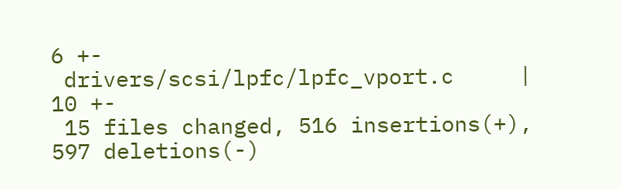6 +-
 drivers/scsi/lpfc/lpfc_vport.c     |  10 +-
 15 files changed, 516 insertions(+), 597 deletions(-)